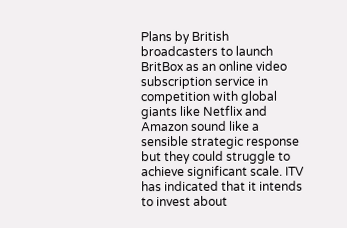Plans by British broadcasters to launch BritBox as an online video subscription service in competition with global giants like Netflix and Amazon sound like a sensible strategic response but they could struggle to achieve significant scale. ITV has indicated that it intends to invest about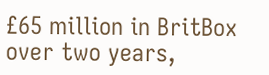£65 million in BritBox over two years,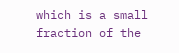which is a small fraction of the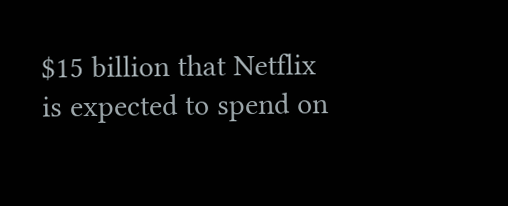$15 billion that Netflix is expected to spend on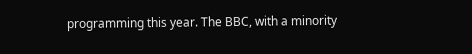programming this year. The BBC, with a minority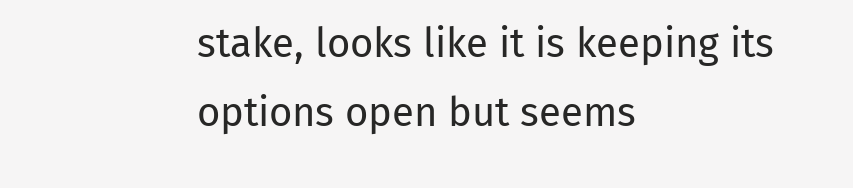stake, looks like it is keeping its options open but seems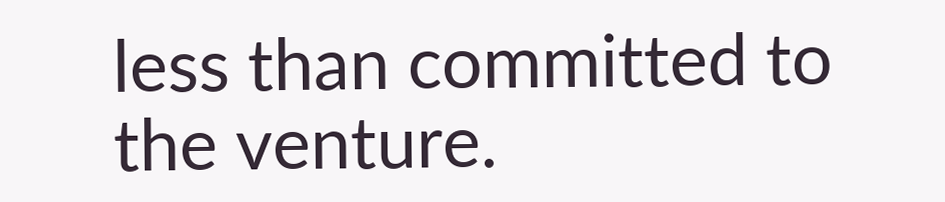less than committed to the venture.